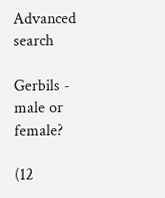Advanced search

Gerbils - male or female?

(12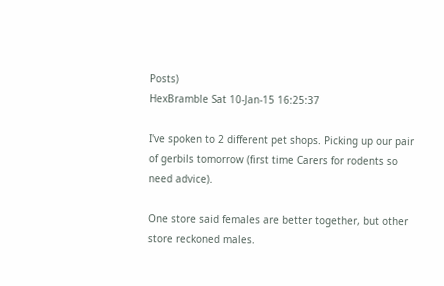Posts)
HexBramble Sat 10-Jan-15 16:25:37

I've spoken to 2 different pet shops. Picking up our pair of gerbils tomorrow (first time Carers for rodents so need advice).

One store said females are better together, but other store reckoned males.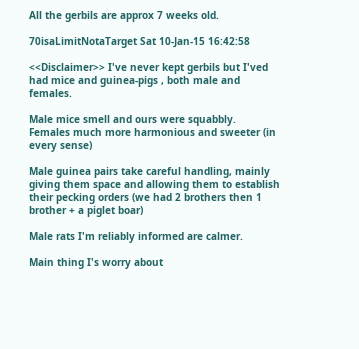All the gerbils are approx 7 weeks old.

70isaLimitNotaTarget Sat 10-Jan-15 16:42:58

<<Disclaimer>> I've never kept gerbils but I'ved had mice and guinea-pigs , both male and females.

Male mice smell and ours were squabbly.
Females much more harmonious and sweeter (in every sense)

Male guinea pairs take careful handling, mainly giving them space and allowing them to establish their pecking orders (we had 2 brothers then 1 brother + a piglet boar)

Male rats I'm reliably informed are calmer.

Main thing I's worry about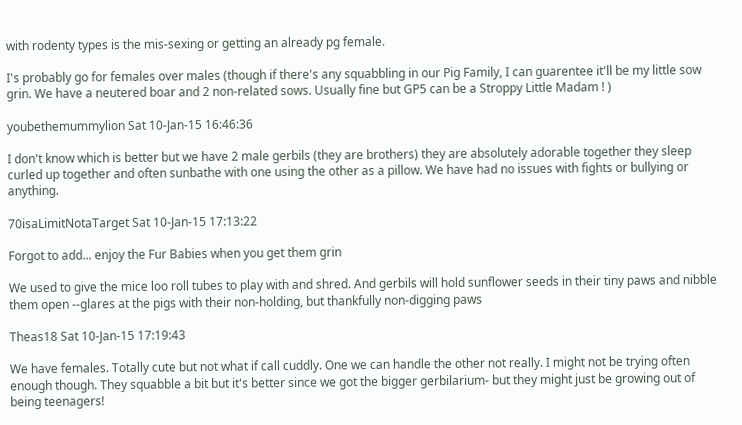with rodenty types is the mis-sexing or getting an already pg female.

I's probably go for females over males (though if there's any squabbling in our Pig Family, I can guarentee it'll be my little sow grin. We have a neutered boar and 2 non-related sows. Usually fine but GP5 can be a Stroppy Little Madam ! )

youbethemummylion Sat 10-Jan-15 16:46:36

I don't know which is better but we have 2 male gerbils (they are brothers) they are absolutely adorable together they sleep curled up together and often sunbathe with one using the other as a pillow. We have had no issues with fights or bullying or anything.

70isaLimitNotaTarget Sat 10-Jan-15 17:13:22

Forgot to add... enjoy the Fur Babies when you get them grin

We used to give the mice loo roll tubes to play with and shred. And gerbils will hold sunflower seeds in their tiny paws and nibble them open --glares at the pigs with their non-holding, but thankfully non-digging paws

Theas18 Sat 10-Jan-15 17:19:43

We have females. Totally cute but not what if call cuddly. One we can handle the other not really. I might not be trying often enough though. They squabble a bit but it's better since we got the bigger gerbilarium- but they might just be growing out of being teenagers!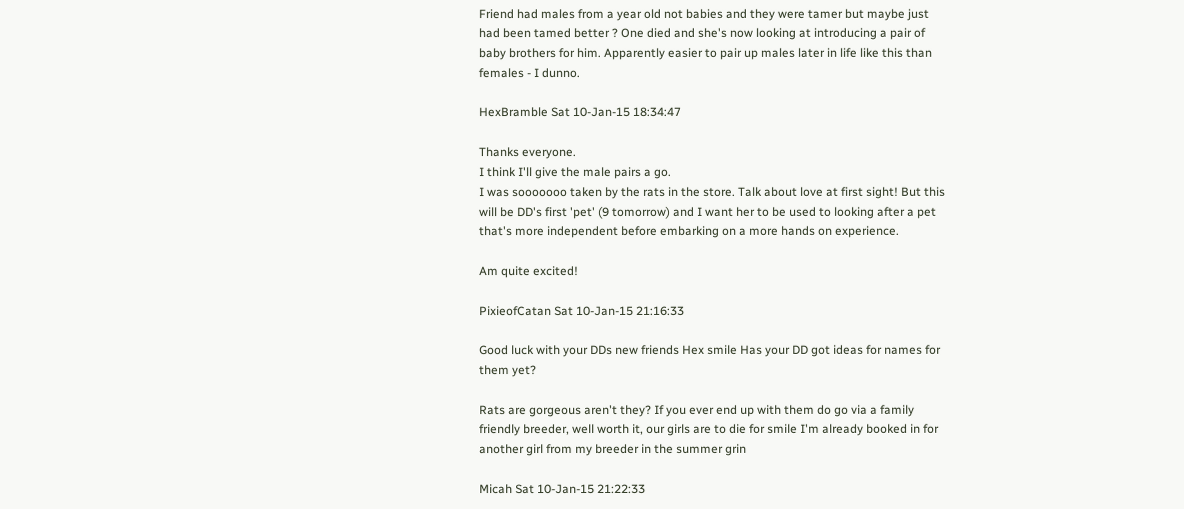Friend had males from a year old not babies and they were tamer but maybe just had been tamed better ? One died and she's now looking at introducing a pair of baby brothers for him. Apparently easier to pair up males later in life like this than females - I dunno.

HexBramble Sat 10-Jan-15 18:34:47

Thanks everyone.
I think I'll give the male pairs a go.
I was sooooooo taken by the rats in the store. Talk about love at first sight! But this will be DD's first 'pet' (9 tomorrow) and I want her to be used to looking after a pet that's more independent before embarking on a more hands on experience.

Am quite excited!

PixieofCatan Sat 10-Jan-15 21:16:33

Good luck with your DDs new friends Hex smile Has your DD got ideas for names for them yet?

Rats are gorgeous aren't they? If you ever end up with them do go via a family friendly breeder, well worth it, our girls are to die for smile I'm already booked in for another girl from my breeder in the summer grin

Micah Sat 10-Jan-15 21:22:33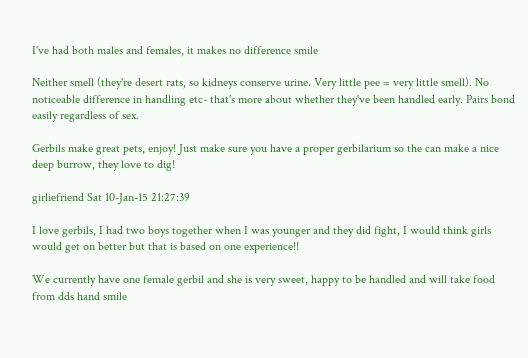I've had both males and females, it makes no difference smile

Neither smell (they're desert rats, so kidneys conserve urine. Very little pee = very little smell). No noticeable difference in handling etc- that's more about whether they've been handled early. Pairs bond easily regardless of sex.

Gerbils make great pets, enjoy! Just make sure you have a proper gerbilarium so the can make a nice deep burrow, they love to dig!

girliefriend Sat 10-Jan-15 21:27:39

I love gerbils, I had two boys together when I was younger and they did fight, I would think girls would get on better but that is based on one experience!!

We currently have one female gerbil and she is very sweet, happy to be handled and will take food from dds hand smile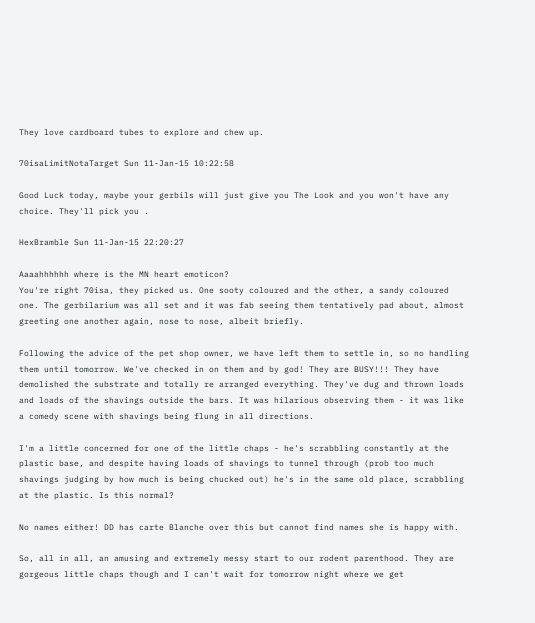They love cardboard tubes to explore and chew up.

70isaLimitNotaTarget Sun 11-Jan-15 10:22:58

Good Luck today, maybe your gerbils will just give you The Look and you won't have any choice. They'll pick you .

HexBramble Sun 11-Jan-15 22:20:27

Aaaahhhhhh where is the MN heart emoticon?
You're right 70isa, they picked us. One sooty coloured and the other, a sandy coloured one. The gerbilarium was all set and it was fab seeing them tentatively pad about, almost greeting one another again, nose to nose, albeit briefly.

Following the advice of the pet shop owner, we have left them to settle in, so no handling them until tomorrow. We've checked in on them and by god! They are BUSY!!! They have demolished the substrate and totally re arranged everything. They've dug and thrown loads and loads of the shavings outside the bars. It was hilarious observing them - it was like a comedy scene with shavings being flung in all directions.

I'm a little concerned for one of the little chaps - he's scrabbling constantly at the plastic base, and despite having loads of shavings to tunnel through (prob too much shavings judging by how much is being chucked out) he's in the same old place, scrabbling at the plastic. Is this normal?

No names either! DD has carte Blanche over this but cannot find names she is happy with.

So, all in all, an amusing and extremely messy start to our rodent parenthood. They are gorgeous little chaps though and I can't wait for tomorrow night where we get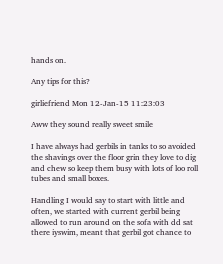hands on.

Any tips for this?

girliefriend Mon 12-Jan-15 11:23:03

Aww they sound really sweet smile

I have always had gerbils in tanks to so avoided the shavings over the floor grin they love to dig and chew so keep them busy with lots of loo roll tubes and small boxes.

Handling I would say to start with little and often, we started with current gerbil being allowed to run around on the sofa with dd sat there iyswim, meant that gerbil got chance to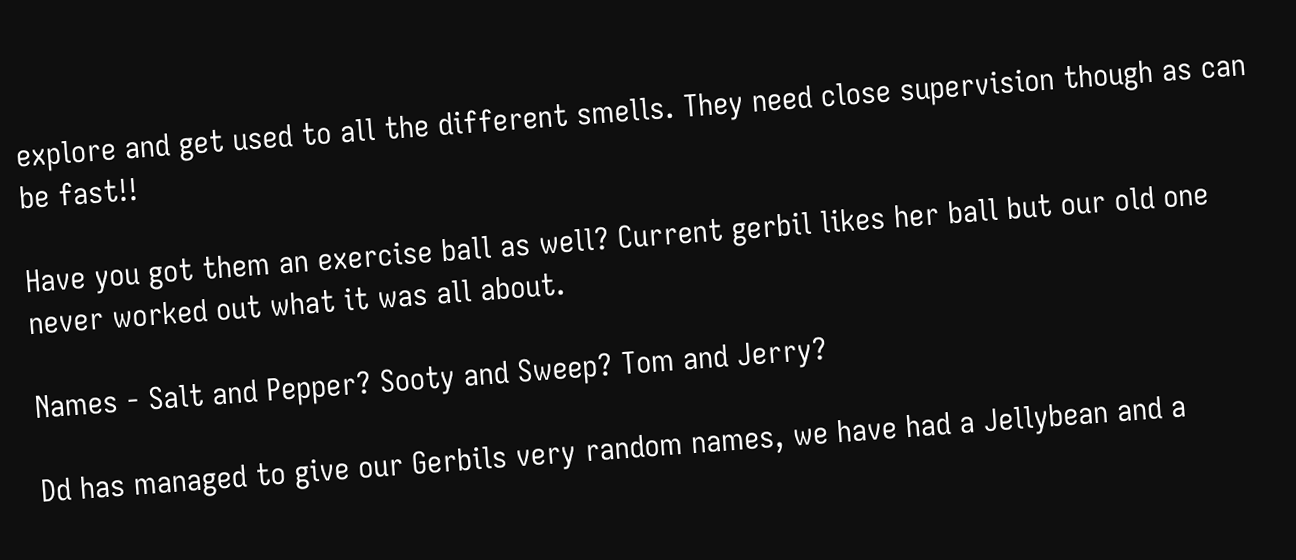explore and get used to all the different smells. They need close supervision though as can be fast!!

Have you got them an exercise ball as well? Current gerbil likes her ball but our old one never worked out what it was all about.

Names - Salt and Pepper? Sooty and Sweep? Tom and Jerry?

Dd has managed to give our Gerbils very random names, we have had a Jellybean and a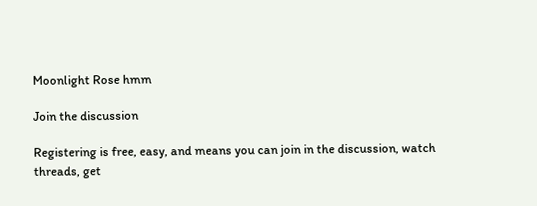Moonlight Rose hmm

Join the discussion

Registering is free, easy, and means you can join in the discussion, watch threads, get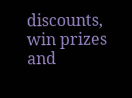discounts, win prizes and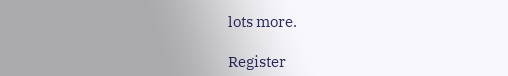lots more.

Register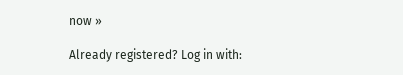now »

Already registered? Log in with: